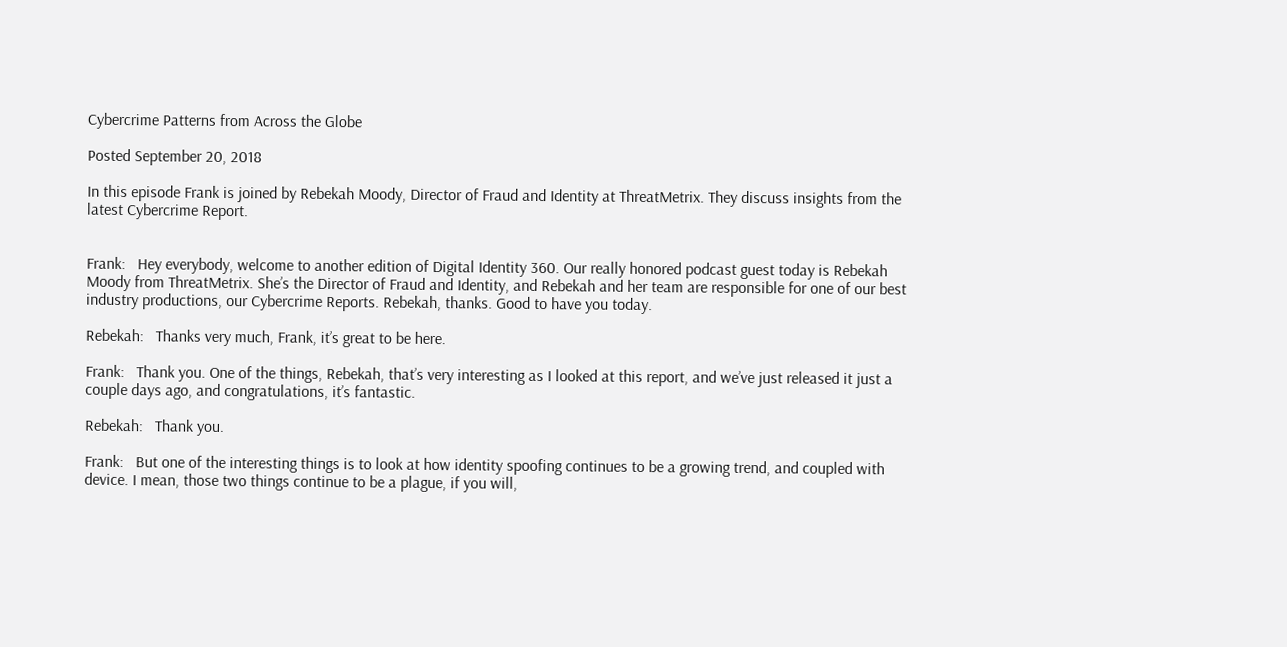Cybercrime Patterns from Across the Globe

Posted September 20, 2018

In this episode Frank is joined by Rebekah Moody, Director of Fraud and Identity at ThreatMetrix. They discuss insights from the latest Cybercrime Report.


Frank:   Hey everybody, welcome to another edition of Digital Identity 360. Our really honored podcast guest today is Rebekah Moody from ThreatMetrix. She’s the Director of Fraud and Identity, and Rebekah and her team are responsible for one of our best industry productions, our Cybercrime Reports. Rebekah, thanks. Good to have you today.

Rebekah:   Thanks very much, Frank, it’s great to be here.

Frank:   Thank you. One of the things, Rebekah, that’s very interesting as I looked at this report, and we’ve just released it just a couple days ago, and congratulations, it’s fantastic.

Rebekah:   Thank you.

Frank:   But one of the interesting things is to look at how identity spoofing continues to be a growing trend, and coupled with device. I mean, those two things continue to be a plague, if you will,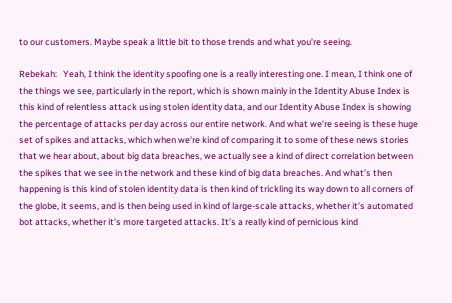to our customers. Maybe speak a little bit to those trends and what you’re seeing.

Rebekah:   Yeah, I think the identity spoofing one is a really interesting one. I mean, I think one of the things we see, particularly in the report, which is shown mainly in the Identity Abuse Index is this kind of relentless attack using stolen identity data, and our Identity Abuse Index is showing the percentage of attacks per day across our entire network. And what we’re seeing is these huge set of spikes and attacks, which when we’re kind of comparing it to some of these news stories that we hear about, about big data breaches, we actually see a kind of direct correlation between the spikes that we see in the network and these kind of big data breaches. And what’s then happening is this kind of stolen identity data is then kind of trickling its way down to all corners of the globe, it seems, and is then being used in kind of large-scale attacks, whether it’s automated bot attacks, whether it’s more targeted attacks. It’s a really kind of pernicious kind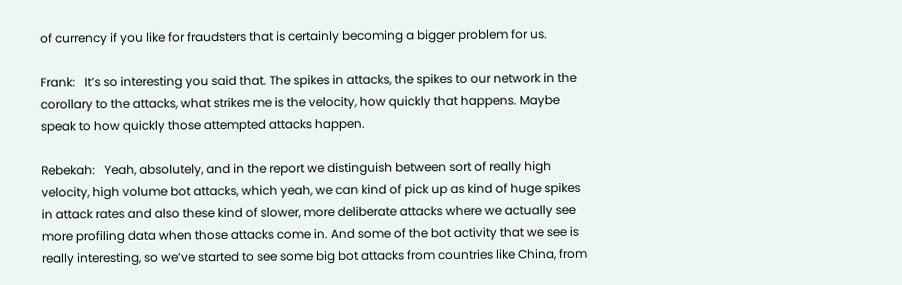of currency if you like for fraudsters that is certainly becoming a bigger problem for us.

Frank:   It’s so interesting you said that. The spikes in attacks, the spikes to our network in the corollary to the attacks, what strikes me is the velocity, how quickly that happens. Maybe speak to how quickly those attempted attacks happen.

Rebekah:   Yeah, absolutely, and in the report we distinguish between sort of really high velocity, high volume bot attacks, which yeah, we can kind of pick up as kind of huge spikes in attack rates and also these kind of slower, more deliberate attacks where we actually see more profiling data when those attacks come in. And some of the bot activity that we see is really interesting, so we’ve started to see some big bot attacks from countries like China, from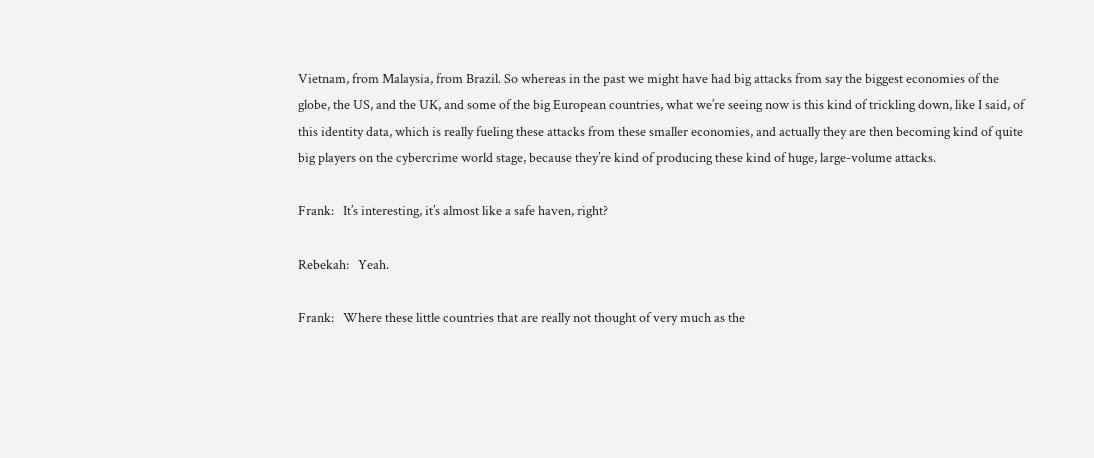Vietnam, from Malaysia, from Brazil. So whereas in the past we might have had big attacks from say the biggest economies of the globe, the US, and the UK, and some of the big European countries, what we’re seeing now is this kind of trickling down, like I said, of this identity data, which is really fueling these attacks from these smaller economies, and actually they are then becoming kind of quite big players on the cybercrime world stage, because they’re kind of producing these kind of huge, large-volume attacks.

Frank:   It’s interesting, it’s almost like a safe haven, right?

Rebekah:   Yeah.

Frank:   Where these little countries that are really not thought of very much as the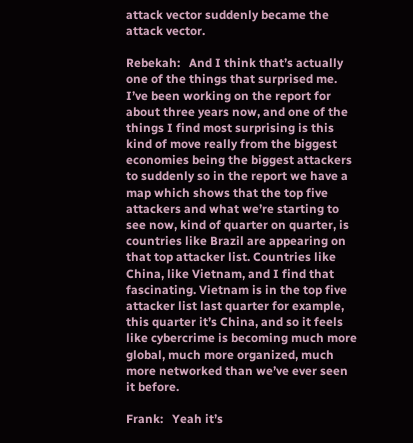attack vector suddenly became the attack vector.

Rebekah:   And I think that’s actually one of the things that surprised me. I’ve been working on the report for about three years now, and one of the things I find most surprising is this kind of move really from the biggest economies being the biggest attackers to suddenly so in the report we have a map which shows that the top five attackers and what we’re starting to see now, kind of quarter on quarter, is countries like Brazil are appearing on that top attacker list. Countries like China, like Vietnam, and I find that fascinating. Vietnam is in the top five attacker list last quarter for example, this quarter it’s China, and so it feels like cybercrime is becoming much more global, much more organized, much more networked than we’ve ever seen it before.

Frank:   Yeah it’s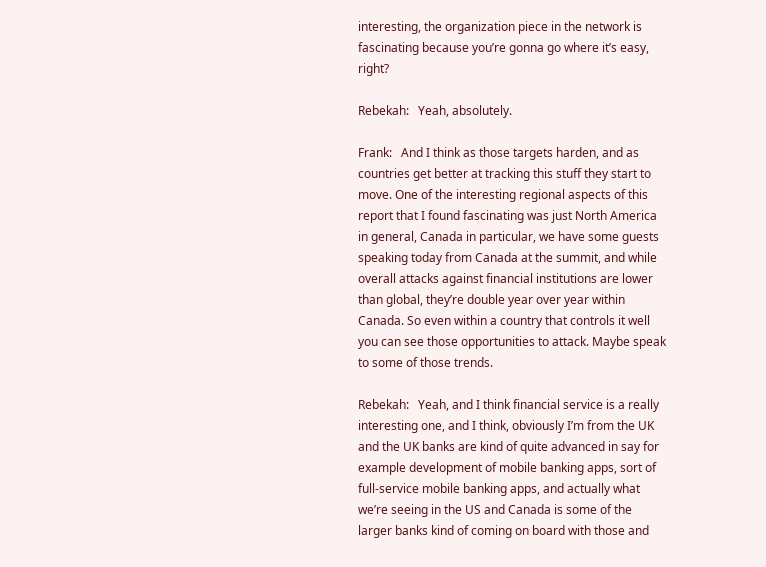interesting, the organization piece in the network is fascinating because you’re gonna go where it’s easy, right?

Rebekah:   Yeah, absolutely.

Frank:   And I think as those targets harden, and as countries get better at tracking this stuff they start to move. One of the interesting regional aspects of this report that I found fascinating was just North America in general, Canada in particular, we have some guests speaking today from Canada at the summit, and while overall attacks against financial institutions are lower than global, they’re double year over year within Canada. So even within a country that controls it well you can see those opportunities to attack. Maybe speak to some of those trends.

Rebekah:   Yeah, and I think financial service is a really interesting one, and I think, obviously I’m from the UK and the UK banks are kind of quite advanced in say for example development of mobile banking apps, sort of full-service mobile banking apps, and actually what we’re seeing in the US and Canada is some of the larger banks kind of coming on board with those and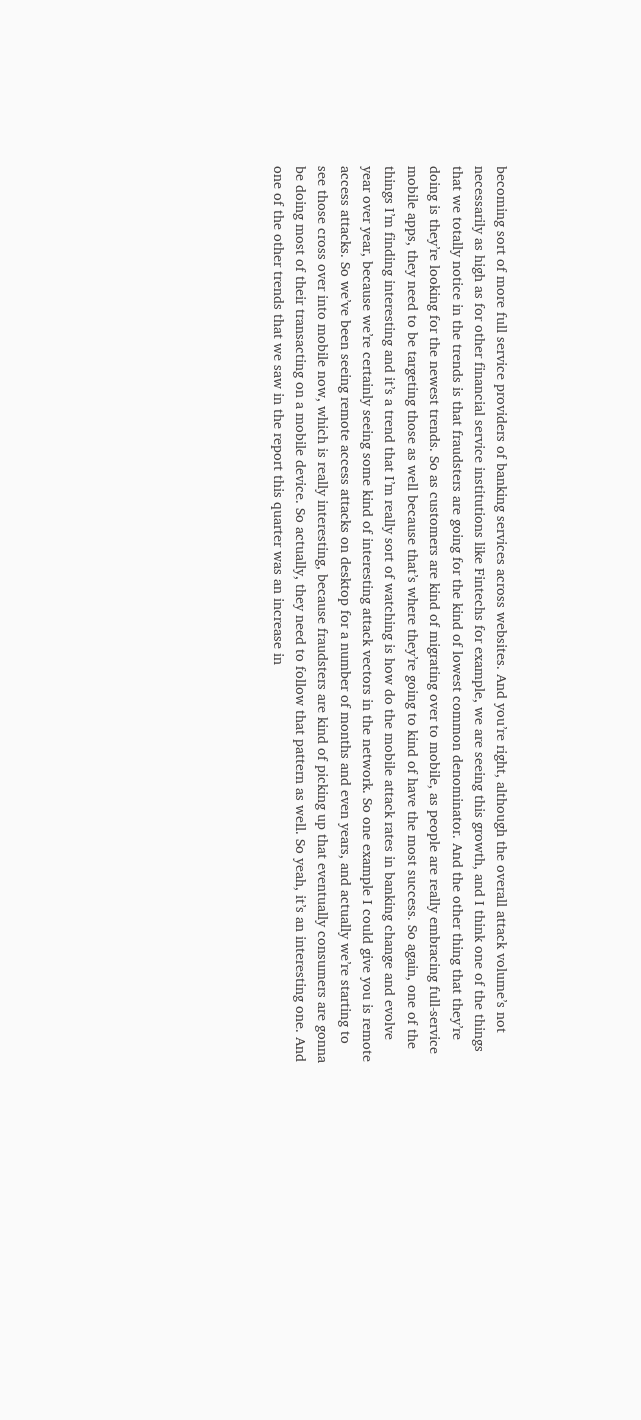becoming sort of more full service providers of banking services across websites. And you’re right, although the overall attack volume’s not necessarily as high as for other financial service institutions like Fintechs for example, we are seeing this growth, and I think one of the things that we totally notice in the trends is that fraudsters are going for the kind of lowest common denominator. And the other thing that they’re doing is they’re looking for the newest trends. So as customers are kind of migrating over to mobile, as people are really embracing full-service mobile apps, they need to be targeting those as well because that’s where they’re going to kind of have the most success. So again, one of the things I’m finding interesting and it’s a trend that I’m really sort of watching is how do the mobile attack rates in banking change and evolve year over year, because we’re certainly seeing some kind of interesting attack vectors in the network. So one example I could give you is remote access attacks. So we’ve been seeing remote access attacks on desktop for a number of months and even years, and actually we’re starting to see those cross over into mobile now, which is really interesting, because fraudsters are kind of picking up that eventually consumers are gonna be doing most of their transacting on a mobile device. So actually, they need to follow that pattern as well. So yeah, it’s an interesting one. And one of the other trends that we saw in the report this quarter was an increase in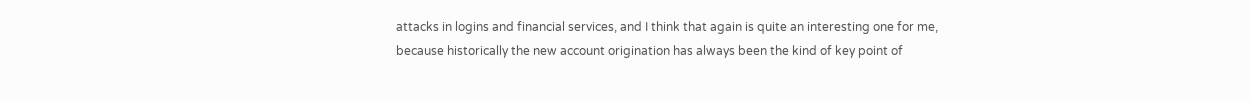attacks in logins and financial services, and I think that again is quite an interesting one for me, because historically the new account origination has always been the kind of key point of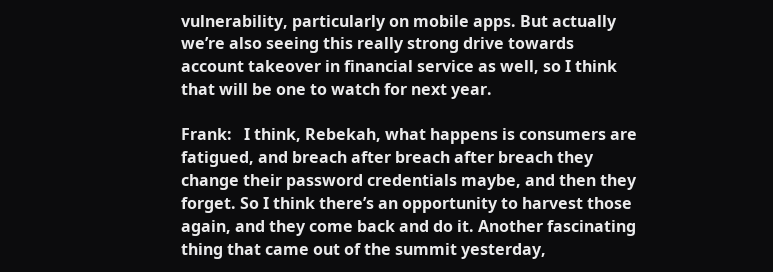vulnerability, particularly on mobile apps. But actually we’re also seeing this really strong drive towards account takeover in financial service as well, so I think that will be one to watch for next year.

Frank:   I think, Rebekah, what happens is consumers are fatigued, and breach after breach after breach they change their password credentials maybe, and then they forget. So I think there’s an opportunity to harvest those again, and they come back and do it. Another fascinating thing that came out of the summit yesterday,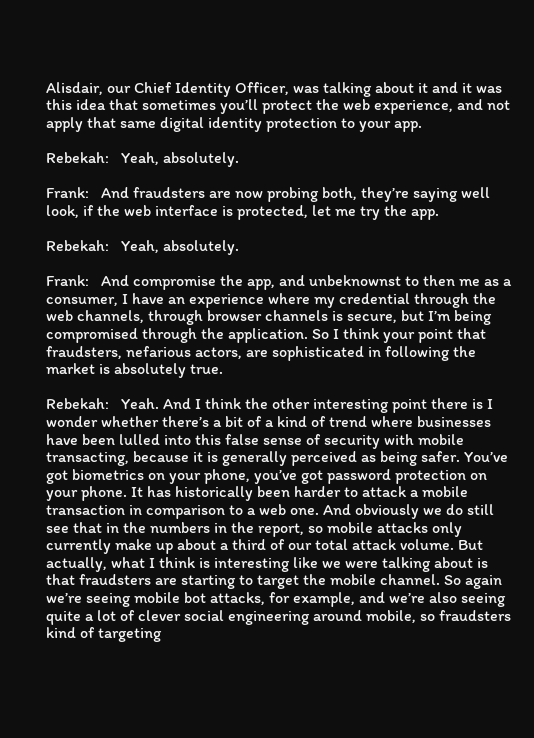Alisdair, our Chief Identity Officer, was talking about it and it was this idea that sometimes you’ll protect the web experience, and not apply that same digital identity protection to your app.

Rebekah:   Yeah, absolutely.

Frank:   And fraudsters are now probing both, they’re saying well look, if the web interface is protected, let me try the app.

Rebekah:   Yeah, absolutely.

Frank:   And compromise the app, and unbeknownst to then me as a consumer, I have an experience where my credential through the web channels, through browser channels is secure, but I’m being compromised through the application. So I think your point that fraudsters, nefarious actors, are sophisticated in following the market is absolutely true.

Rebekah:   Yeah. And I think the other interesting point there is I wonder whether there’s a bit of a kind of trend where businesses have been lulled into this false sense of security with mobile transacting, because it is generally perceived as being safer. You’ve got biometrics on your phone, you’ve got password protection on your phone. It has historically been harder to attack a mobile transaction in comparison to a web one. And obviously we do still see that in the numbers in the report, so mobile attacks only currently make up about a third of our total attack volume. But actually, what I think is interesting like we were talking about is that fraudsters are starting to target the mobile channel. So again we’re seeing mobile bot attacks, for example, and we’re also seeing quite a lot of clever social engineering around mobile, so fraudsters kind of targeting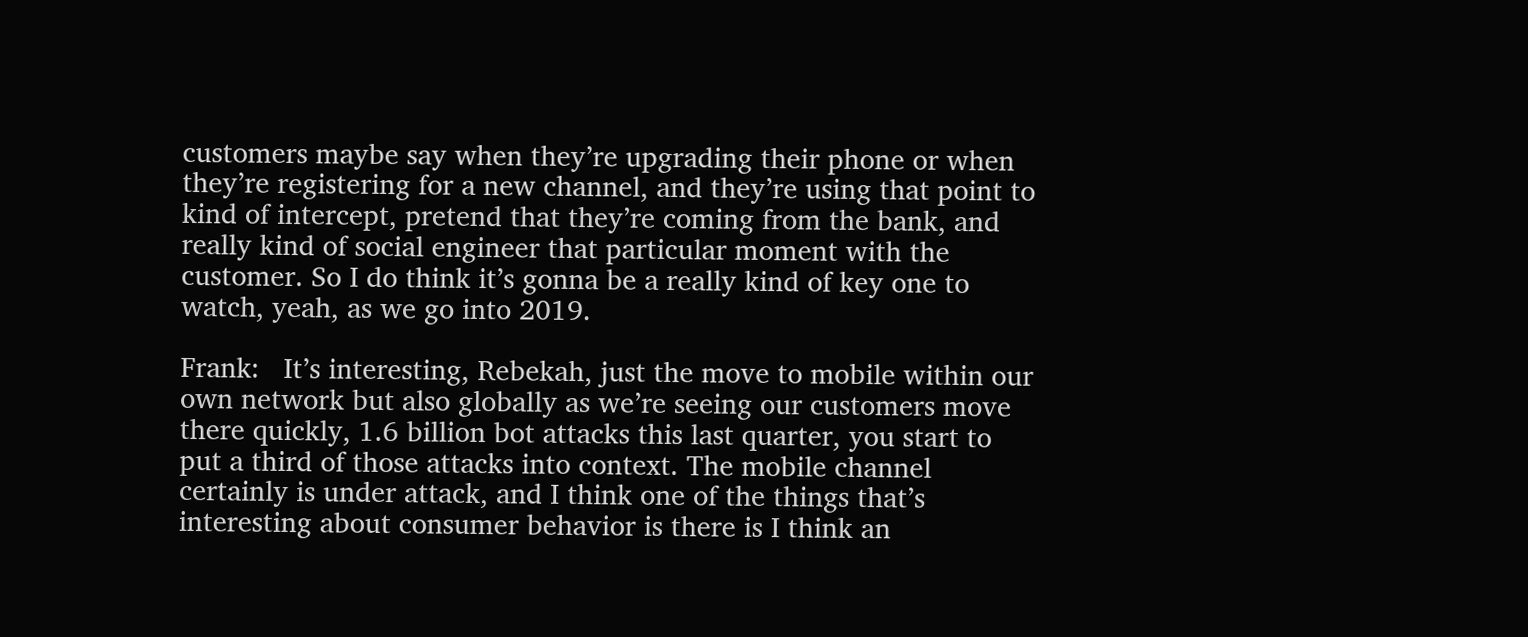customers maybe say when they’re upgrading their phone or when they’re registering for a new channel, and they’re using that point to kind of intercept, pretend that they’re coming from the bank, and really kind of social engineer that particular moment with the customer. So I do think it’s gonna be a really kind of key one to watch, yeah, as we go into 2019.

Frank:   It’s interesting, Rebekah, just the move to mobile within our own network but also globally as we’re seeing our customers move there quickly, 1.6 billion bot attacks this last quarter, you start to put a third of those attacks into context. The mobile channel certainly is under attack, and I think one of the things that’s interesting about consumer behavior is there is I think an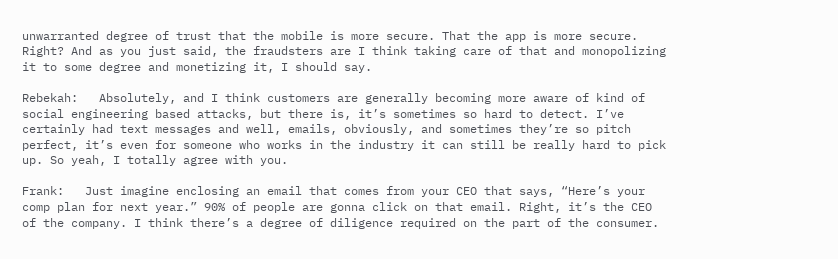unwarranted degree of trust that the mobile is more secure. That the app is more secure. Right? And as you just said, the fraudsters are I think taking care of that and monopolizing it to some degree and monetizing it, I should say.

Rebekah:   Absolutely, and I think customers are generally becoming more aware of kind of social engineering based attacks, but there is, it’s sometimes so hard to detect. I’ve certainly had text messages and well, emails, obviously, and sometimes they’re so pitch perfect, it’s even for someone who works in the industry it can still be really hard to pick up. So yeah, I totally agree with you.

Frank:   Just imagine enclosing an email that comes from your CEO that says, “Here’s your comp plan for next year.” 90% of people are gonna click on that email. Right, it’s the CEO of the company. I think there’s a degree of diligence required on the part of the consumer.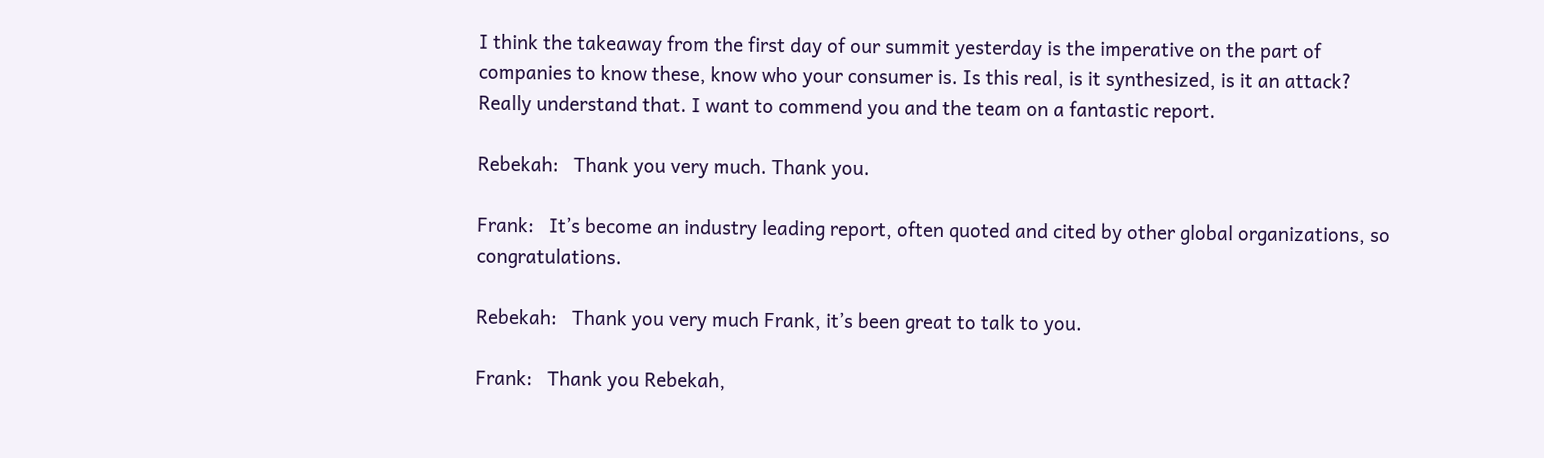I think the takeaway from the first day of our summit yesterday is the imperative on the part of companies to know these, know who your consumer is. Is this real, is it synthesized, is it an attack? Really understand that. I want to commend you and the team on a fantastic report.

Rebekah:   Thank you very much. Thank you.

Frank:   It’s become an industry leading report, often quoted and cited by other global organizations, so congratulations.

Rebekah:   Thank you very much Frank, it’s been great to talk to you.

Frank:   Thank you Rebekah,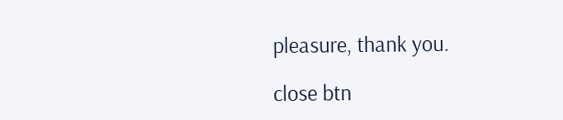pleasure, thank you.

close btn